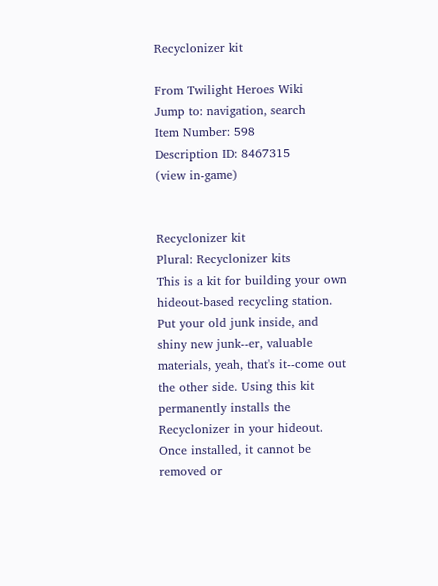Recyclonizer kit

From Twilight Heroes Wiki
Jump to: navigation, search
Item Number: 598
Description ID: 8467315
(view in-game)


Recyclonizer kit
Plural: Recyclonizer kits
This is a kit for building your own hideout-based recycling station. Put your old junk inside, and shiny new junk--er, valuable materials, yeah, that's it--come out the other side. Using this kit permanently installs the Recyclonizer in your hideout. Once installed, it cannot be removed or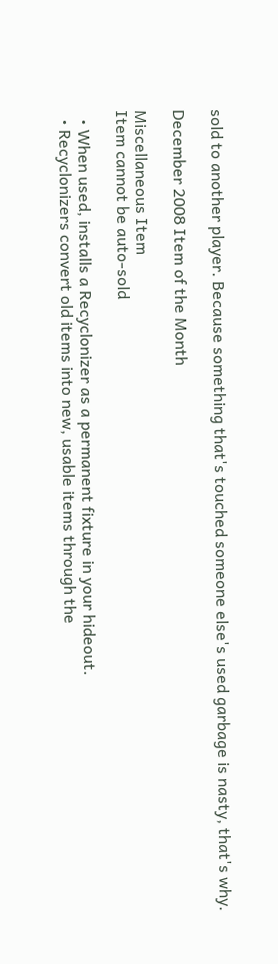sold to another player. Because something that's touched someone else's used garbage is nasty, that's why.

December 2008 Item of the Month

Miscellaneous Item
Item cannot be auto-sold

  • When used, installs a Recyclonizer as a permanent fixture in your hideout.
  • Recyclonizers convert old items into new, usable items through the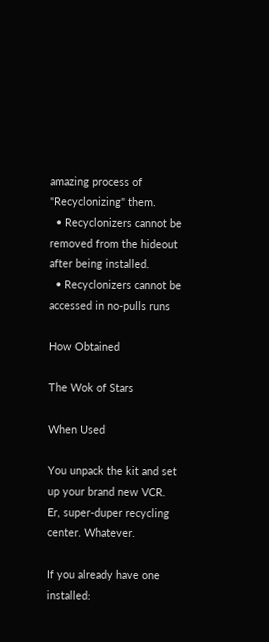amazing process of "Recyclonizing" them.
  • Recyclonizers cannot be removed from the hideout after being installed.
  • Recyclonizers cannot be accessed in no-pulls runs

How Obtained

The Wok of Stars

When Used

You unpack the kit and set up your brand new VCR. Er, super-duper recycling center. Whatever.

If you already have one installed: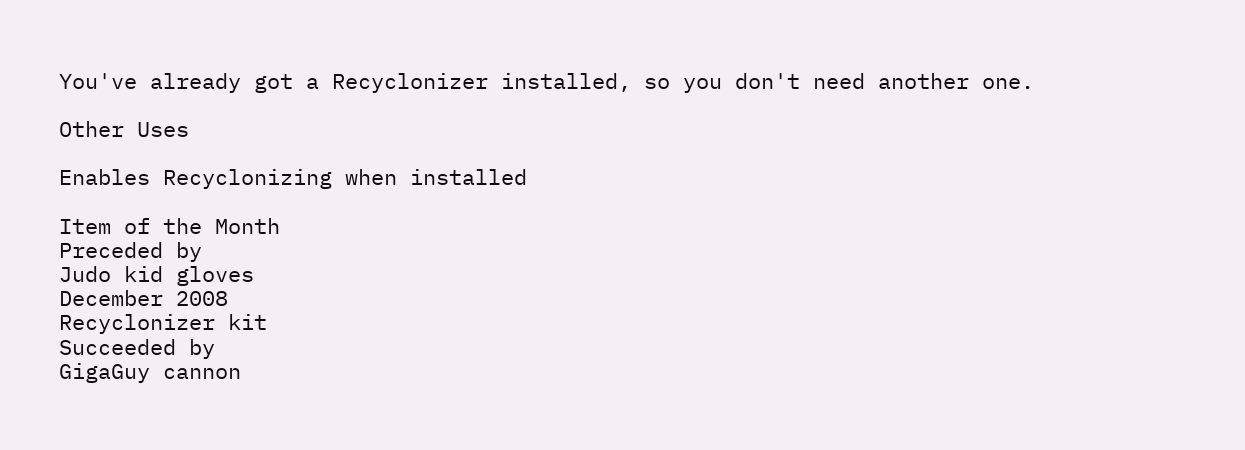You've already got a Recyclonizer installed, so you don't need another one.

Other Uses

Enables Recyclonizing when installed

Item of the Month
Preceded by
Judo kid gloves
December 2008
Recyclonizer kit
Succeeded by
GigaGuy cannon